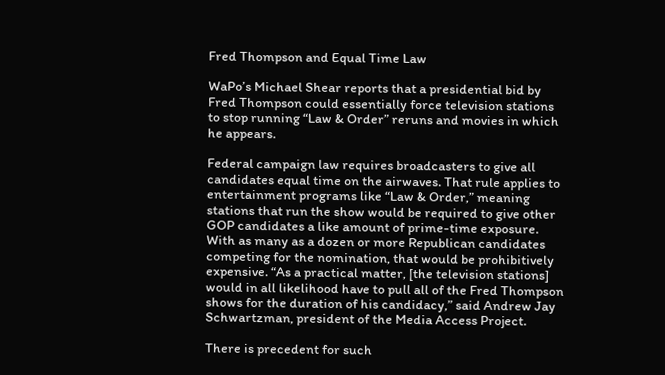Fred Thompson and Equal Time Law

WaPo’s Michael Shear reports that a presidential bid by Fred Thompson could essentially force television stations to stop running “Law & Order” reruns and movies in which he appears.

Federal campaign law requires broadcasters to give all candidates equal time on the airwaves. That rule applies to entertainment programs like “Law & Order,” meaning stations that run the show would be required to give other GOP candidates a like amount of prime-time exposure. With as many as a dozen or more Republican candidates competing for the nomination, that would be prohibitively expensive. “As a practical matter, [the television stations] would in all likelihood have to pull all of the Fred Thompson shows for the duration of his candidacy,” said Andrew Jay Schwartzman, president of the Media Access Project.

There is precedent for such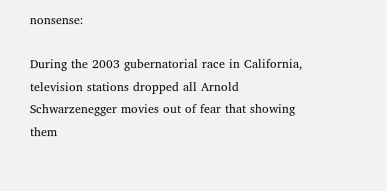nonsense:

During the 2003 gubernatorial race in California, television stations dropped all Arnold Schwarzenegger movies out of fear that showing them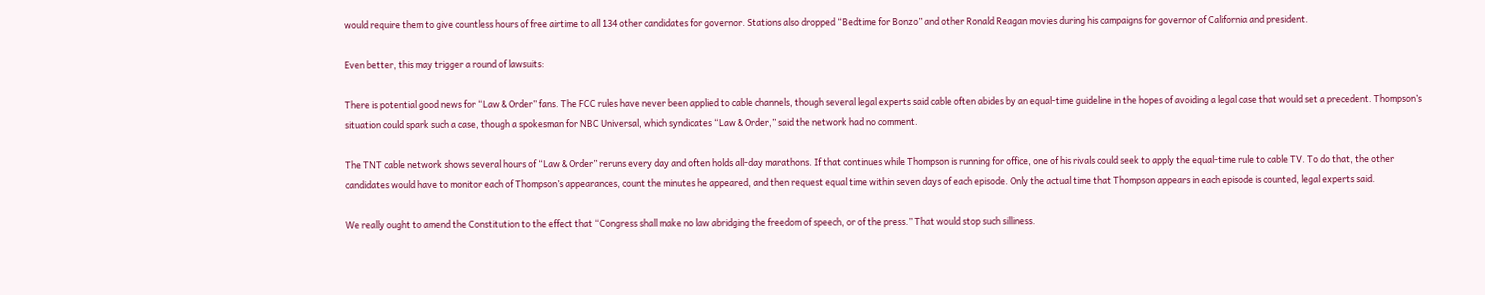would require them to give countless hours of free airtime to all 134 other candidates for governor. Stations also dropped “Bedtime for Bonzo” and other Ronald Reagan movies during his campaigns for governor of California and president.

Even better, this may trigger a round of lawsuits:

There is potential good news for “Law & Order” fans. The FCC rules have never been applied to cable channels, though several legal experts said cable often abides by an equal-time guideline in the hopes of avoiding a legal case that would set a precedent. Thompson’s situation could spark such a case, though a spokesman for NBC Universal, which syndicates “Law & Order,” said the network had no comment.

The TNT cable network shows several hours of “Law & Order” reruns every day and often holds all-day marathons. If that continues while Thompson is running for office, one of his rivals could seek to apply the equal-time rule to cable TV. To do that, the other candidates would have to monitor each of Thompson’s appearances, count the minutes he appeared, and then request equal time within seven days of each episode. Only the actual time that Thompson appears in each episode is counted, legal experts said.

We really ought to amend the Constitution to the effect that “Congress shall make no law abridging the freedom of speech, or of the press.” That would stop such silliness.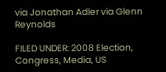via Jonathan Adler via Glenn Reynolds

FILED UNDER: 2008 Election, Congress, Media, US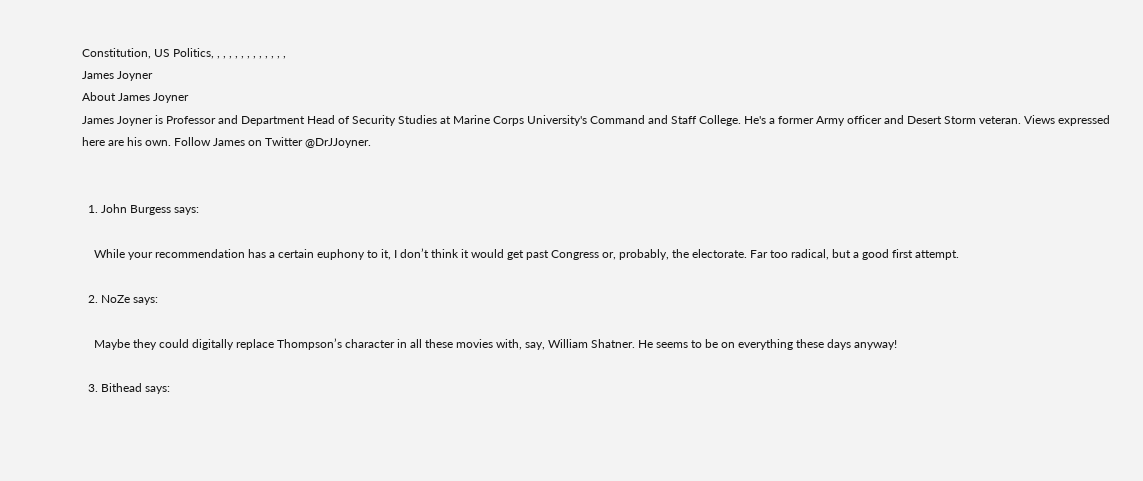Constitution, US Politics, , , , , , , , , , , , ,
James Joyner
About James Joyner
James Joyner is Professor and Department Head of Security Studies at Marine Corps University's Command and Staff College. He's a former Army officer and Desert Storm veteran. Views expressed here are his own. Follow James on Twitter @DrJJoyner.


  1. John Burgess says:

    While your recommendation has a certain euphony to it, I don’t think it would get past Congress or, probably, the electorate. Far too radical, but a good first attempt.

  2. NoZe says:

    Maybe they could digitally replace Thompson’s character in all these movies with, say, William Shatner. He seems to be on everything these days anyway!

  3. Bithead says: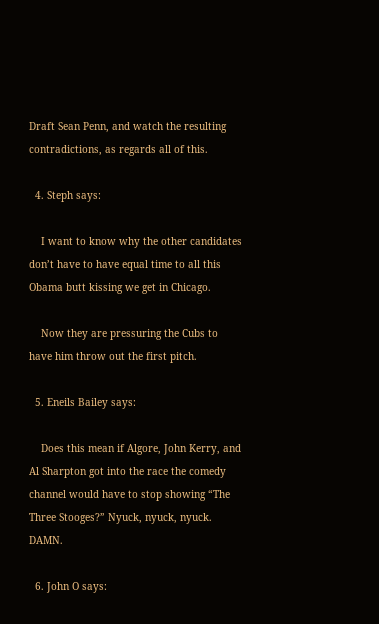Draft Sean Penn, and watch the resulting contradictions, as regards all of this.

  4. Steph says:

    I want to know why the other candidates don’t have to have equal time to all this Obama butt kissing we get in Chicago.

    Now they are pressuring the Cubs to have him throw out the first pitch.

  5. Eneils Bailey says:

    Does this mean if Algore, John Kerry, and Al Sharpton got into the race the comedy channel would have to stop showing “The Three Stooges?” Nyuck, nyuck, nyuck. DAMN.

  6. John O says: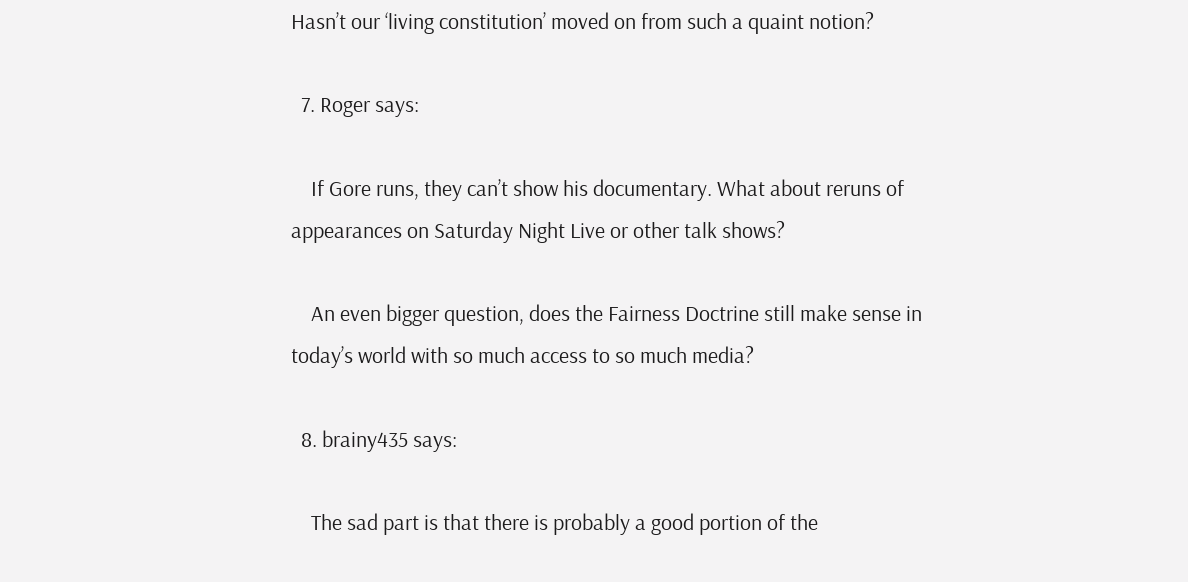Hasn’t our ‘living constitution’ moved on from such a quaint notion?

  7. Roger says:

    If Gore runs, they can’t show his documentary. What about reruns of appearances on Saturday Night Live or other talk shows?

    An even bigger question, does the Fairness Doctrine still make sense in today’s world with so much access to so much media?

  8. brainy435 says:

    The sad part is that there is probably a good portion of the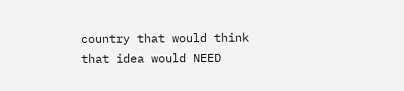country that would think that idea would NEED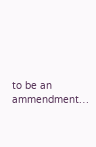to be an ammendment…